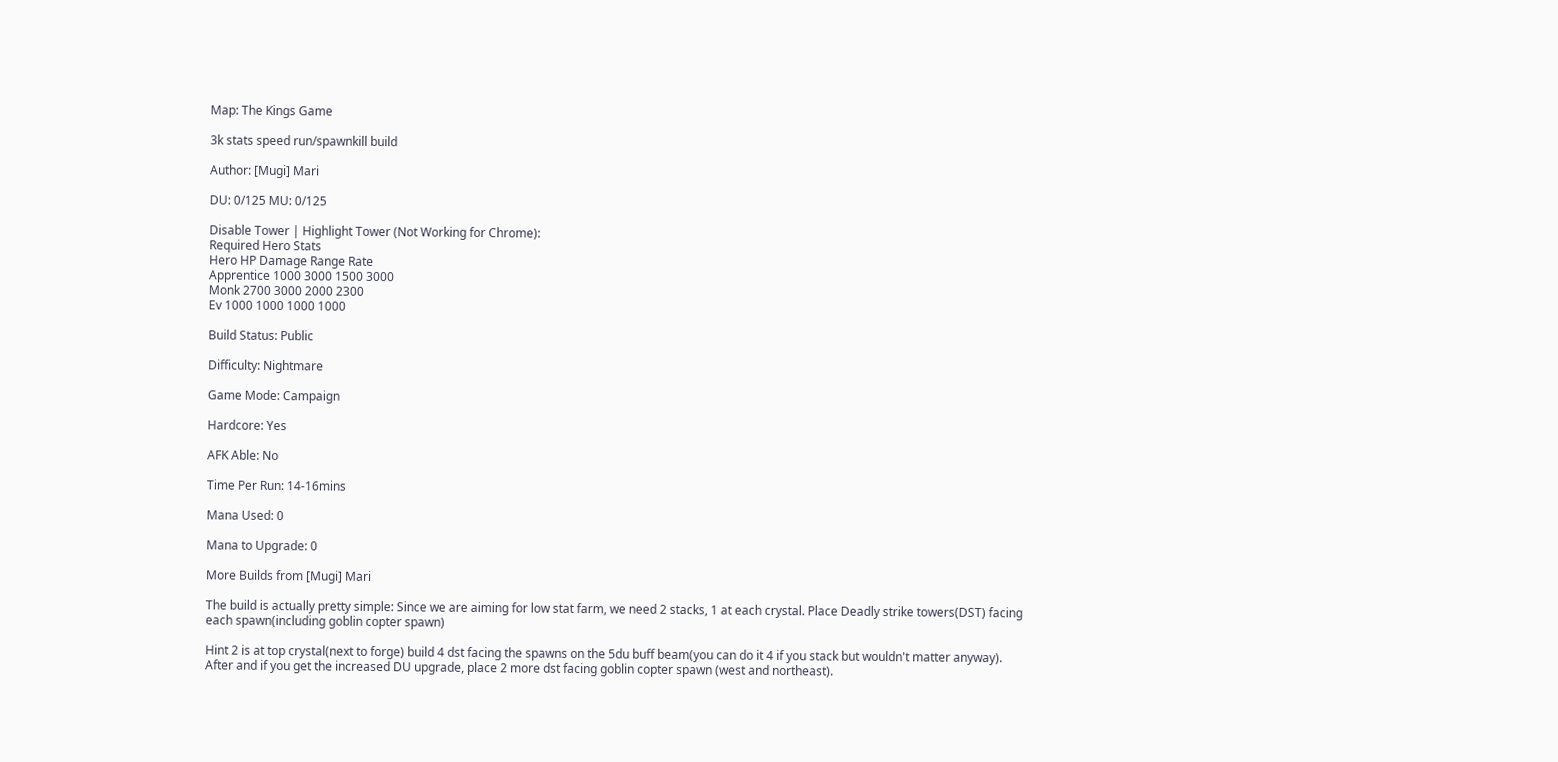Map: The Kings Game

3k stats speed run/spawnkill build

Author: [Mugi] Mari

DU: 0/125 MU: 0/125

Disable Tower | Highlight Tower (Not Working for Chrome):
Required Hero Stats
Hero HP Damage Range Rate
Apprentice 1000 3000 1500 3000
Monk 2700 3000 2000 2300
Ev 1000 1000 1000 1000

Build Status: Public

Difficulty: Nightmare

Game Mode: Campaign

Hardcore: Yes

AFK Able: No

Time Per Run: 14-16mins

Mana Used: 0

Mana to Upgrade: 0

More Builds from [Mugi] Mari

The build is actually pretty simple: Since we are aiming for low stat farm, we need 2 stacks, 1 at each crystal. Place Deadly strike towers(DST) facing each spawn(including goblin copter spawn)

Hint 2 is at top crystal(next to forge) build 4 dst facing the spawns on the 5du buff beam(you can do it 4 if you stack but wouldn't matter anyway). After and if you get the increased DU upgrade, place 2 more dst facing goblin copter spawn (west and northeast).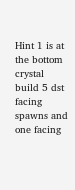Hint 1 is at the bottom crystal build 5 dst facing spawns and one facing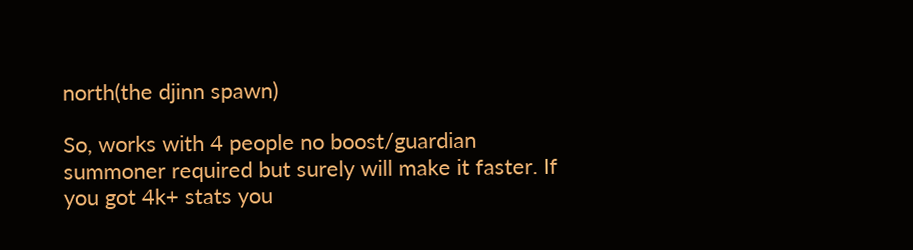north(the djinn spawn)

So, works with 4 people no boost/guardian summoner required but surely will make it faster. If you got 4k+ stats you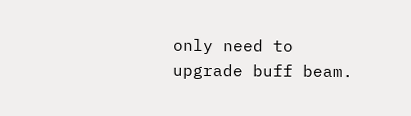only need to upgrade buff beam.